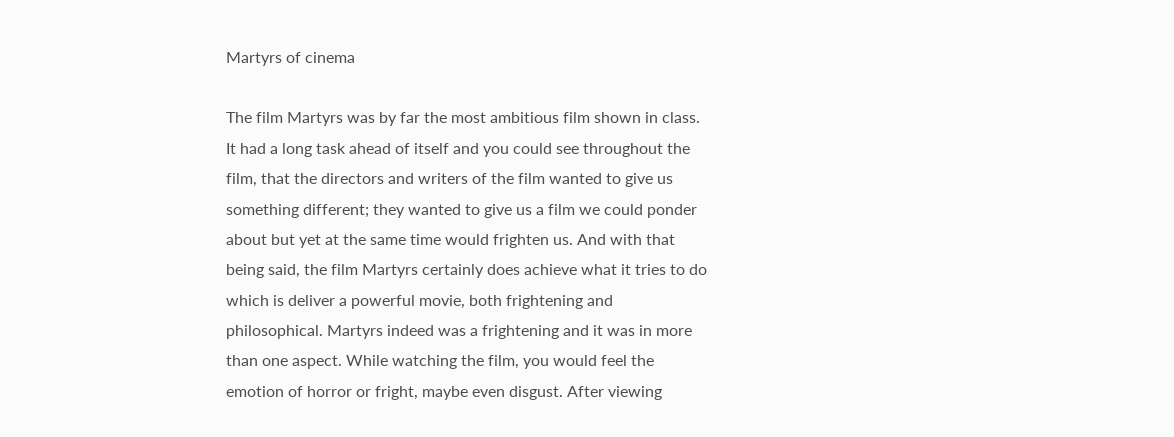Martyrs of cinema

The film Martyrs was by far the most ambitious film shown in class. It had a long task ahead of itself and you could see throughout the film, that the directors and writers of the film wanted to give us something different; they wanted to give us a film we could ponder about but yet at the same time would frighten us. And with that being said, the film Martyrs certainly does achieve what it tries to do which is deliver a powerful movie, both frightening and philosophical. Martyrs indeed was a frightening and it was in more than one aspect. While watching the film, you would feel the emotion of horror or fright, maybe even disgust. After viewing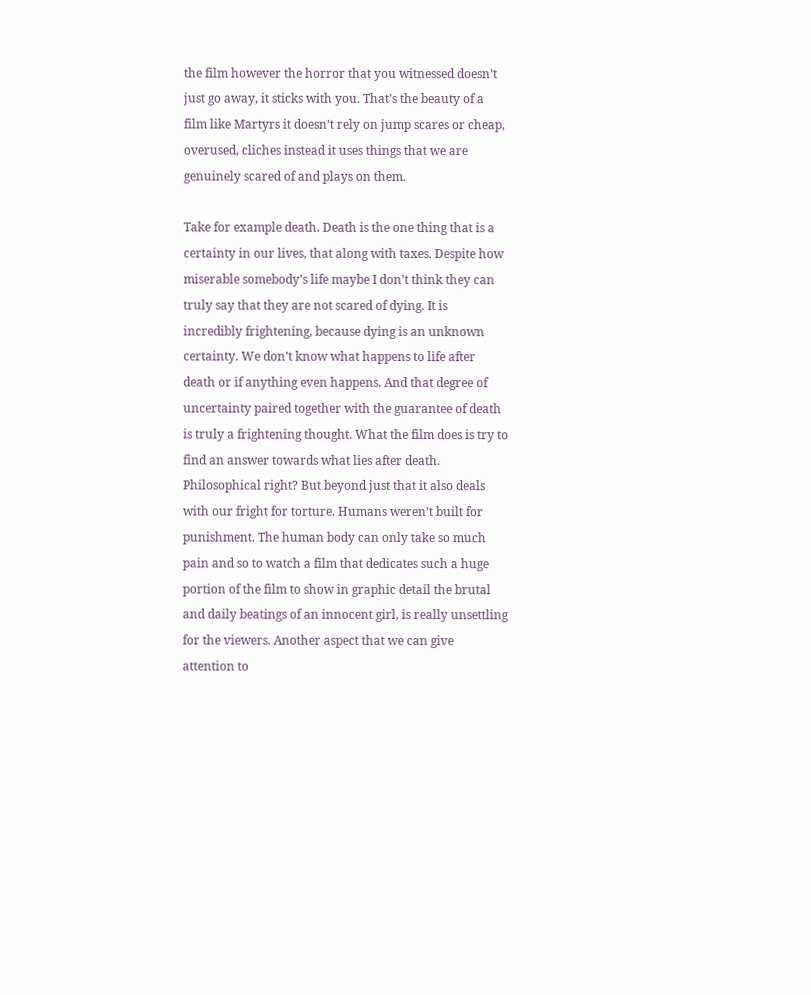the film however the horror that you witnessed doesn’t just go away, it sticks with you. That’s the beauty of a film like Martyrs it doesn’t rely on jump scares or cheap, overused, cliches instead it uses things that we are genuinely scared of and plays on them.

Take for example death. Death is the one thing that is a certainty in our lives, that along with taxes. Despite how miserable somebody’s life maybe I don’t think they can truly say that they are not scared of dying. It is incredibly frightening, because dying is an unknown certainty. We don’t know what happens to life after death or if anything even happens. And that degree of uncertainty paired together with the guarantee of death is truly a frightening thought. What the film does is try to find an answer towards what lies after death. Philosophical right? But beyond just that it also deals with our fright for torture. Humans weren’t built for punishment. The human body can only take so much pain and so to watch a film that dedicates such a huge portion of the film to show in graphic detail the brutal and daily beatings of an innocent girl, is really unsettling for the viewers. Another aspect that we can give attention to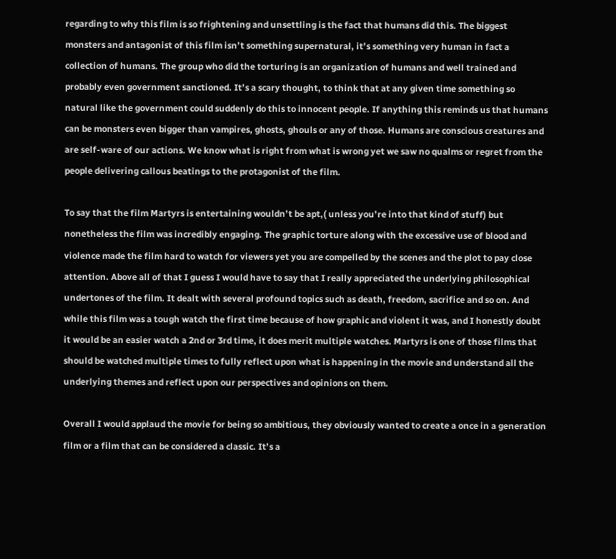regarding to why this film is so frightening and unsettling is the fact that humans did this. The biggest monsters and antagonist of this film isn’t something supernatural, it’s something very human in fact a collection of humans. The group who did the torturing is an organization of humans and well trained and probably even government sanctioned. It’s a scary thought, to think that at any given time something so natural like the government could suddenly do this to innocent people. If anything this reminds us that humans can be monsters even bigger than vampires, ghosts, ghouls or any of those. Humans are conscious creatures and are self-ware of our actions. We know what is right from what is wrong yet we saw no qualms or regret from the people delivering callous beatings to the protagonist of the film.

To say that the film Martyrs is entertaining wouldn’t be apt,( unless you’re into that kind of stuff) but nonetheless the film was incredibly engaging. The graphic torture along with the excessive use of blood and violence made the film hard to watch for viewers yet you are compelled by the scenes and the plot to pay close attention. Above all of that I guess I would have to say that I really appreciated the underlying philosophical undertones of the film. It dealt with several profound topics such as death, freedom, sacrifice and so on. And while this film was a tough watch the first time because of how graphic and violent it was, and I honestly doubt it would be an easier watch a 2nd or 3rd time, it does merit multiple watches. Martyrs is one of those films that should be watched multiple times to fully reflect upon what is happening in the movie and understand all the underlying themes and reflect upon our perspectives and opinions on them.

Overall I would applaud the movie for being so ambitious, they obviously wanted to create a once in a generation film or a film that can be considered a classic. It’s a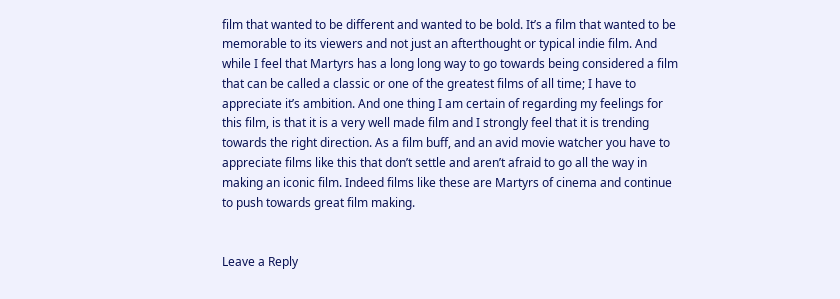film that wanted to be different and wanted to be bold. It’s a film that wanted to be memorable to its viewers and not just an afterthought or typical indie film. And while I feel that Martyrs has a long long way to go towards being considered a film that can be called a classic or one of the greatest films of all time; I have to appreciate it’s ambition. And one thing I am certain of regarding my feelings for this film, is that it is a very well made film and I strongly feel that it is trending towards the right direction. As a film buff, and an avid movie watcher you have to appreciate films like this that don’t settle and aren’t afraid to go all the way in making an iconic film. Indeed films like these are Martyrs of cinema and continue to push towards great film making.


Leave a Reply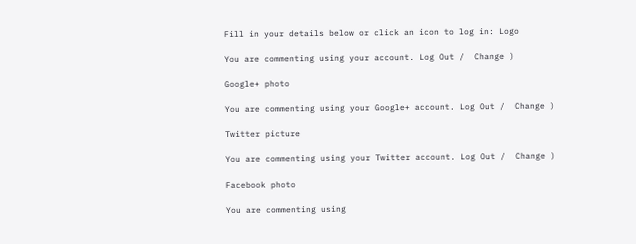Fill in your details below or click an icon to log in: Logo

You are commenting using your account. Log Out /  Change )

Google+ photo

You are commenting using your Google+ account. Log Out /  Change )

Twitter picture

You are commenting using your Twitter account. Log Out /  Change )

Facebook photo

You are commenting using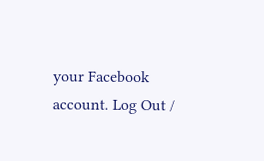your Facebook account. Log Out /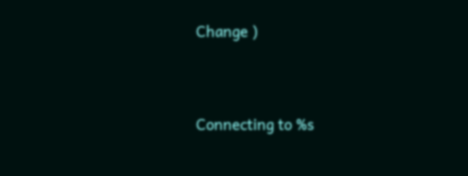Change )


Connecting to %s